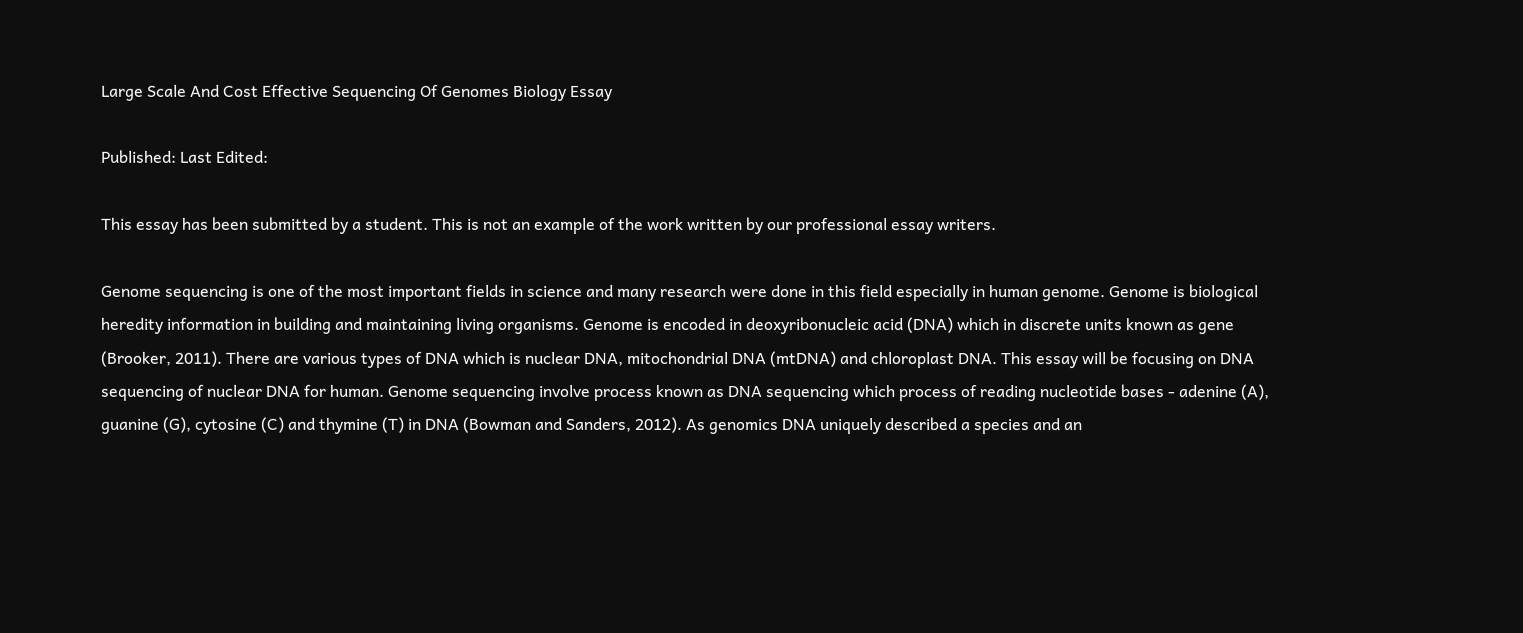Large Scale And Cost Effective Sequencing Of Genomes Biology Essay

Published: Last Edited:

This essay has been submitted by a student. This is not an example of the work written by our professional essay writers.

Genome sequencing is one of the most important fields in science and many research were done in this field especially in human genome. Genome is biological heredity information in building and maintaining living organisms. Genome is encoded in deoxyribonucleic acid (DNA) which in discrete units known as gene (Brooker, 2011). There are various types of DNA which is nuclear DNA, mitochondrial DNA (mtDNA) and chloroplast DNA. This essay will be focusing on DNA sequencing of nuclear DNA for human. Genome sequencing involve process known as DNA sequencing which process of reading nucleotide bases - adenine (A), guanine (G), cytosine (C) and thymine (T) in DNA (Bowman and Sanders, 2012). As genomics DNA uniquely described a species and an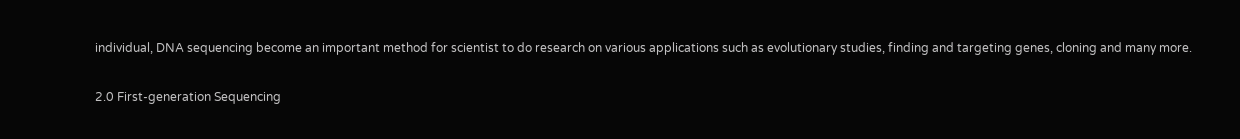individual, DNA sequencing become an important method for scientist to do research on various applications such as evolutionary studies, finding and targeting genes, cloning and many more.

2.0 First-generation Sequencing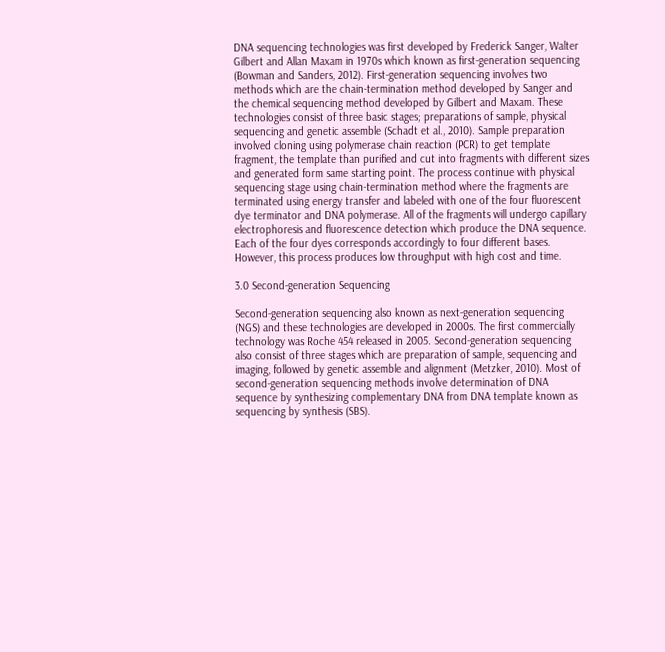DNA sequencing technologies was first developed by Frederick Sanger, Walter Gilbert and Allan Maxam in 1970s which known as first-generation sequencing (Bowman and Sanders, 2012). First-generation sequencing involves two methods which are the chain-termination method developed by Sanger and the chemical sequencing method developed by Gilbert and Maxam. These technologies consist of three basic stages; preparations of sample, physical sequencing and genetic assemble (Schadt et al., 2010). Sample preparation involved cloning using polymerase chain reaction (PCR) to get template fragment, the template than purified and cut into fragments with different sizes and generated form same starting point. The process continue with physical sequencing stage using chain-termination method where the fragments are terminated using energy transfer and labeled with one of the four fluorescent dye terminator and DNA polymerase. All of the fragments will undergo capillary electrophoresis and fluorescence detection which produce the DNA sequence. Each of the four dyes corresponds accordingly to four different bases. However, this process produces low throughput with high cost and time.

3.0 Second-generation Sequencing

Second-generation sequencing also known as next-generation sequencing (NGS) and these technologies are developed in 2000s. The first commercially technology was Roche 454 released in 2005. Second-generation sequencing also consist of three stages which are preparation of sample, sequencing and imaging, followed by genetic assemble and alignment (Metzker, 2010). Most of second-generation sequencing methods involve determination of DNA sequence by synthesizing complementary DNA from DNA template known as sequencing by synthesis (SBS).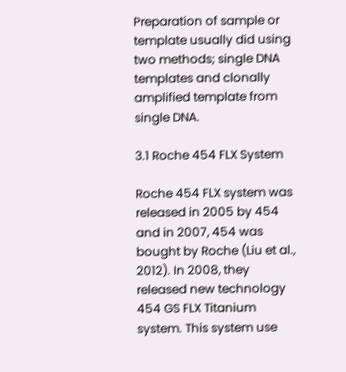Preparation of sample or template usually did using two methods; single DNA templates and clonally amplified template from single DNA.

3.1 Roche 454 FLX System

Roche 454 FLX system was released in 2005 by 454 and in 2007, 454 was bought by Roche (Liu et al., 2012). In 2008, they released new technology 454 GS FLX Titanium system. This system use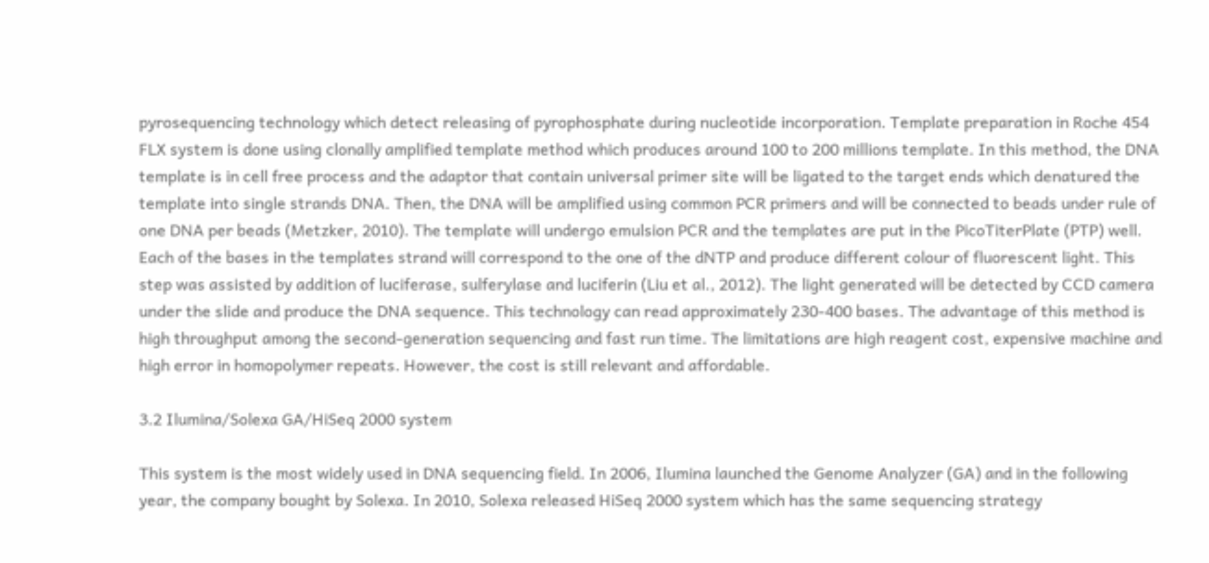pyrosequencing technology which detect releasing of pyrophosphate during nucleotide incorporation. Template preparation in Roche 454 FLX system is done using clonally amplified template method which produces around 100 to 200 millions template. In this method, the DNA template is in cell free process and the adaptor that contain universal primer site will be ligated to the target ends which denatured the template into single strands DNA. Then, the DNA will be amplified using common PCR primers and will be connected to beads under rule of one DNA per beads (Metzker, 2010). The template will undergo emulsion PCR and the templates are put in the PicoTiterPlate (PTP) well. Each of the bases in the templates strand will correspond to the one of the dNTP and produce different colour of fluorescent light. This step was assisted by addition of luciferase, sulferylase and luciferin (Liu et al., 2012). The light generated will be detected by CCD camera under the slide and produce the DNA sequence. This technology can read approximately 230-400 bases. The advantage of this method is high throughput among the second-generation sequencing and fast run time. The limitations are high reagent cost, expensive machine and high error in homopolymer repeats. However, the cost is still relevant and affordable.

3.2 Ilumina/Solexa GA/HiSeq 2000 system

This system is the most widely used in DNA sequencing field. In 2006, Ilumina launched the Genome Analyzer (GA) and in the following year, the company bought by Solexa. In 2010, Solexa released HiSeq 2000 system which has the same sequencing strategy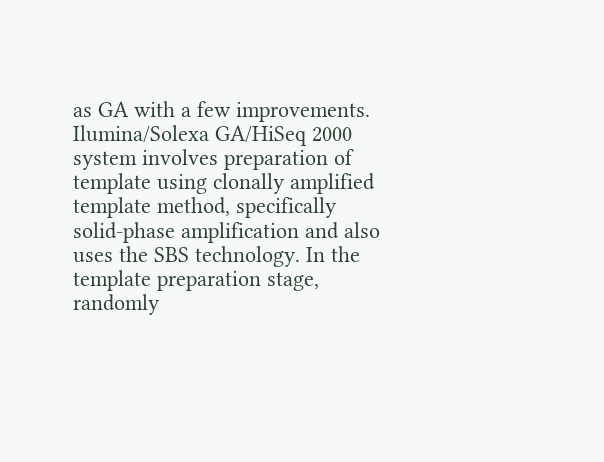as GA with a few improvements. Ilumina/Solexa GA/HiSeq 2000 system involves preparation of template using clonally amplified template method, specifically solid-phase amplification and also uses the SBS technology. In the template preparation stage, randomly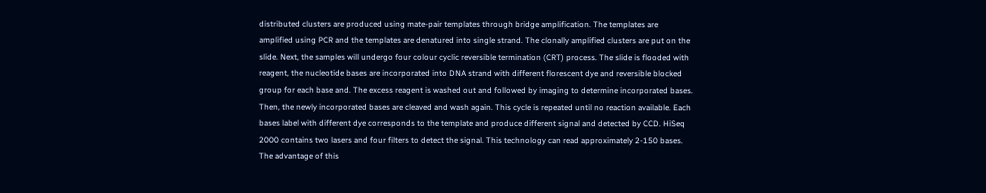distributed clusters are produced using mate-pair templates through bridge amplification. The templates are amplified using PCR and the templates are denatured into single strand. The clonally amplified clusters are put on the slide. Next, the samples will undergo four colour cyclic reversible termination (CRT) process. The slide is flooded with reagent, the nucleotide bases are incorporated into DNA strand with different florescent dye and reversible blocked group for each base and. The excess reagent is washed out and followed by imaging to determine incorporated bases. Then, the newly incorporated bases are cleaved and wash again. This cycle is repeated until no reaction available. Each bases label with different dye corresponds to the template and produce different signal and detected by CCD. HiSeq 2000 contains two lasers and four filters to detect the signal. This technology can read approximately 2-150 bases. The advantage of this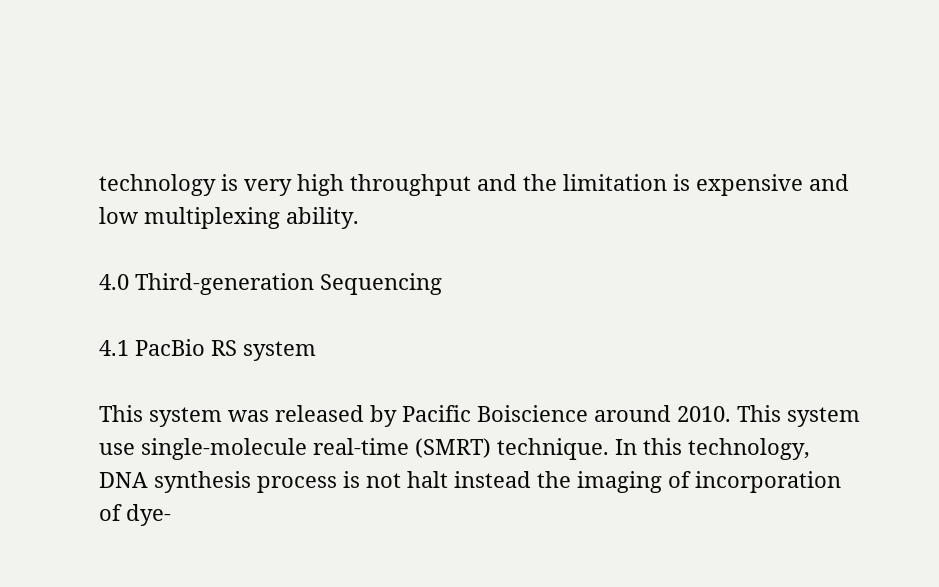technology is very high throughput and the limitation is expensive and low multiplexing ability.

4.0 Third-generation Sequencing

4.1 PacBio RS system

This system was released by Pacific Boiscience around 2010. This system use single-molecule real-time (SMRT) technique. In this technology, DNA synthesis process is not halt instead the imaging of incorporation of dye-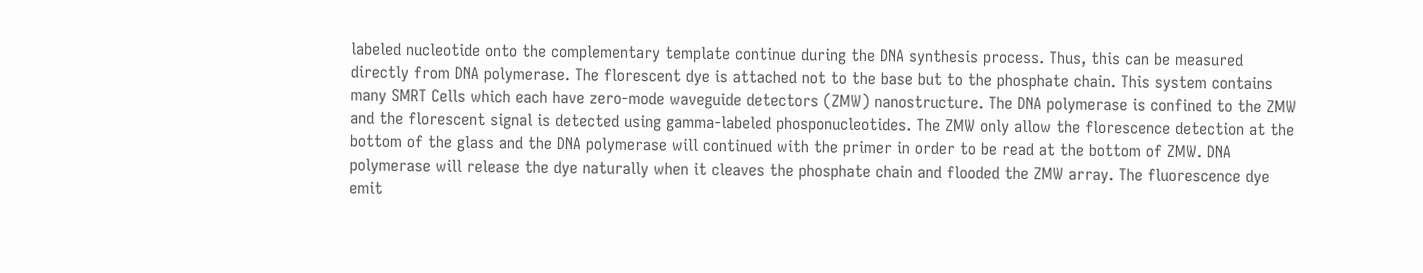labeled nucleotide onto the complementary template continue during the DNA synthesis process. Thus, this can be measured directly from DNA polymerase. The florescent dye is attached not to the base but to the phosphate chain. This system contains many SMRT Cells which each have zero-mode waveguide detectors (ZMW) nanostructure. The DNA polymerase is confined to the ZMW and the florescent signal is detected using gamma-labeled phosponucleotides. The ZMW only allow the florescence detection at the bottom of the glass and the DNA polymerase will continued with the primer in order to be read at the bottom of ZMW. DNA polymerase will release the dye naturally when it cleaves the phosphate chain and flooded the ZMW array. The fluorescence dye emit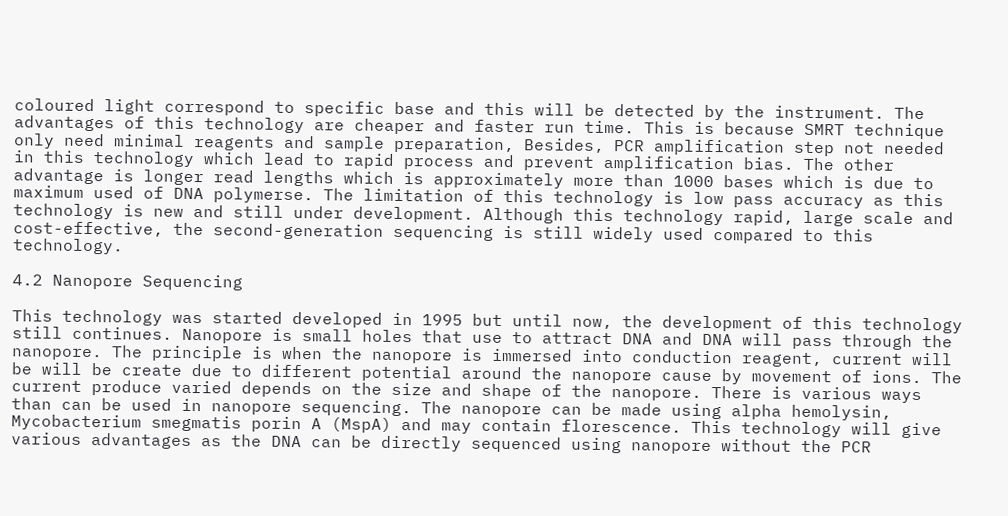coloured light correspond to specific base and this will be detected by the instrument. The advantages of this technology are cheaper and faster run time. This is because SMRT technique only need minimal reagents and sample preparation, Besides, PCR amplification step not needed in this technology which lead to rapid process and prevent amplification bias. The other advantage is longer read lengths which is approximately more than 1000 bases which is due to maximum used of DNA polymerse. The limitation of this technology is low pass accuracy as this technology is new and still under development. Although this technology rapid, large scale and cost-effective, the second-generation sequencing is still widely used compared to this technology.

4.2 Nanopore Sequencing

This technology was started developed in 1995 but until now, the development of this technology still continues. Nanopore is small holes that use to attract DNA and DNA will pass through the nanopore. The principle is when the nanopore is immersed into conduction reagent, current will be will be create due to different potential around the nanopore cause by movement of ions. The current produce varied depends on the size and shape of the nanopore. There is various ways than can be used in nanopore sequencing. The nanopore can be made using alpha hemolysin, Mycobacterium smegmatis porin A (MspA) and may contain florescence. This technology will give various advantages as the DNA can be directly sequenced using nanopore without the PCR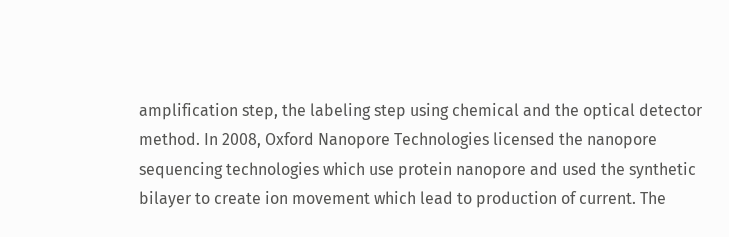amplification step, the labeling step using chemical and the optical detector method. In 2008, Oxford Nanopore Technologies licensed the nanopore sequencing technologies which use protein nanopore and used the synthetic bilayer to create ion movement which lead to production of current. The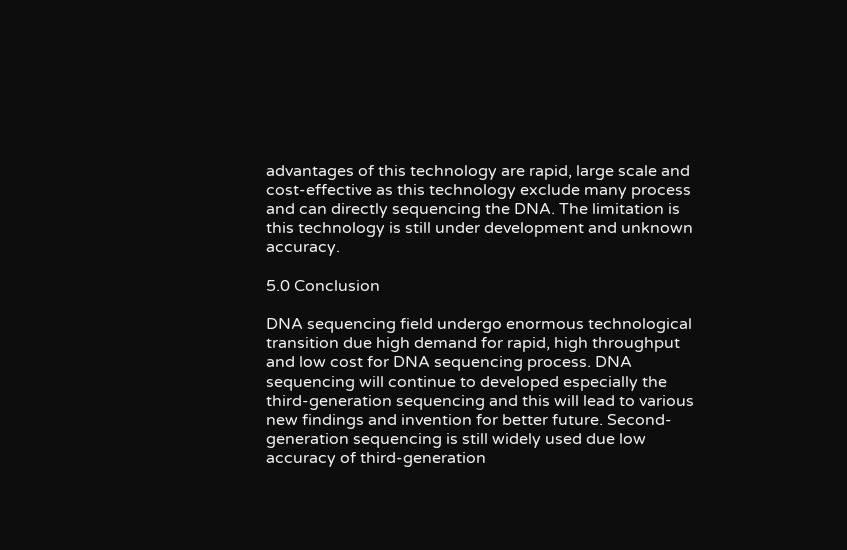advantages of this technology are rapid, large scale and cost-effective as this technology exclude many process and can directly sequencing the DNA. The limitation is this technology is still under development and unknown accuracy.

5.0 Conclusion

DNA sequencing field undergo enormous technological transition due high demand for rapid, high throughput and low cost for DNA sequencing process. DNA sequencing will continue to developed especially the third-generation sequencing and this will lead to various new findings and invention for better future. Second-generation sequencing is still widely used due low accuracy of third-generation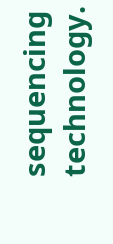sequencing technology.